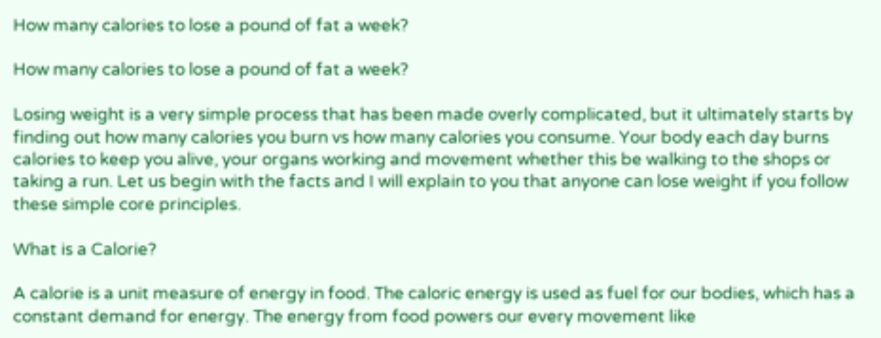How many calories to lose a pound of fat a week?

How many calories to lose a pound of fat a week?

Losing weight is a very simple process that has been made overly complicated, but it ultimately starts by finding out how many calories you burn vs how many calories you consume. Your body each day burns calories to keep you alive, your organs working and movement whether this be walking to the shops or taking a run. Let us begin with the facts and I will explain to you that anyone can lose weight if you follow these simple core principles.

What is a Calorie?

A calorie is a unit measure of energy in food. The caloric energy is used as fuel for our bodies, which has a constant demand for energy. The energy from food powers our every movement like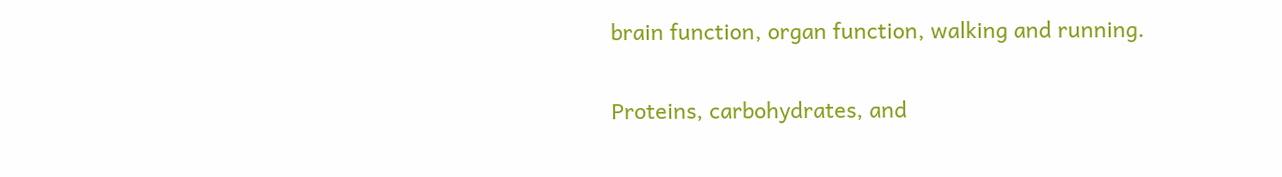brain function, organ function, walking and running.

Proteins, carbohydrates, and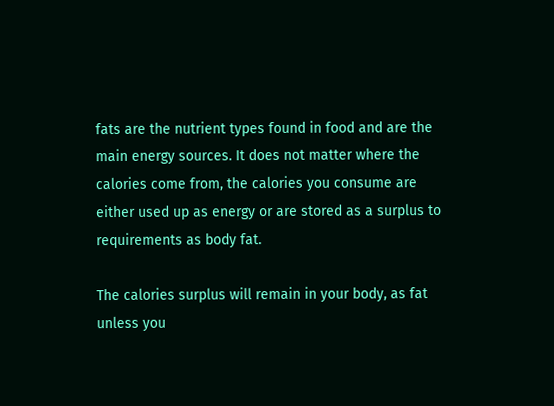fats are the nutrient types found in food and are the main energy sources. It does not matter where the calories come from, the calories you consume are either used up as energy or are stored as a surplus to requirements as body fat.

The calories surplus will remain in your body, as fat unless you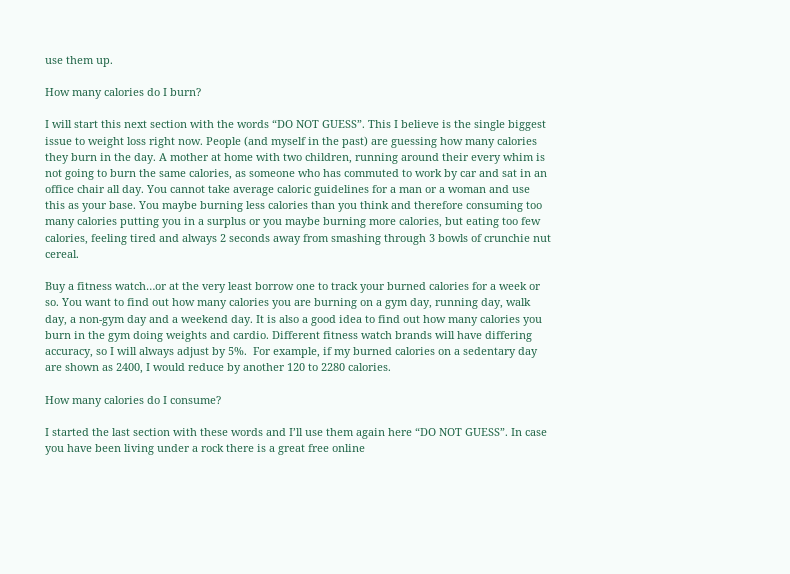use them up.

How many calories do I burn?

I will start this next section with the words “DO NOT GUESS”. This I believe is the single biggest issue to weight loss right now. People (and myself in the past) are guessing how many calories they burn in the day. A mother at home with two children, running around their every whim is not going to burn the same calories, as someone who has commuted to work by car and sat in an office chair all day. You cannot take average caloric guidelines for a man or a woman and use this as your base. You maybe burning less calories than you think and therefore consuming too many calories putting you in a surplus or you maybe burning more calories, but eating too few calories, feeling tired and always 2 seconds away from smashing through 3 bowls of crunchie nut cereal.

Buy a fitness watch…or at the very least borrow one to track your burned calories for a week or so. You want to find out how many calories you are burning on a gym day, running day, walk day, a non-gym day and a weekend day. It is also a good idea to find out how many calories you burn in the gym doing weights and cardio. Different fitness watch brands will have differing accuracy, so I will always adjust by 5%.  For example, if my burned calories on a sedentary day are shown as 2400, I would reduce by another 120 to 2280 calories.

How many calories do I consume?

I started the last section with these words and I’ll use them again here “DO NOT GUESS”. In case you have been living under a rock there is a great free online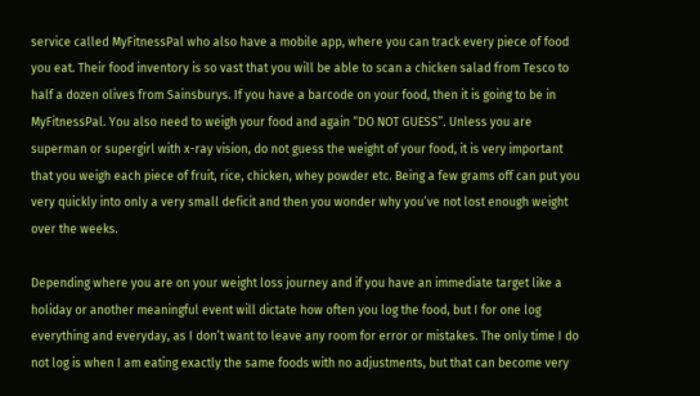service called MyFitnessPal who also have a mobile app, where you can track every piece of food you eat. Their food inventory is so vast that you will be able to scan a chicken salad from Tesco to half a dozen olives from Sainsburys. If you have a barcode on your food, then it is going to be in MyFitnessPal. You also need to weigh your food and again “DO NOT GUESS”. Unless you are superman or supergirl with x-ray vision, do not guess the weight of your food, it is very important that you weigh each piece of fruit, rice, chicken, whey powder etc. Being a few grams off can put you very quickly into only a very small deficit and then you wonder why you’ve not lost enough weight over the weeks.

Depending where you are on your weight loss journey and if you have an immediate target like a holiday or another meaningful event will dictate how often you log the food, but I for one log everything and everyday, as I don’t want to leave any room for error or mistakes. The only time I do not log is when I am eating exactly the same foods with no adjustments, but that can become very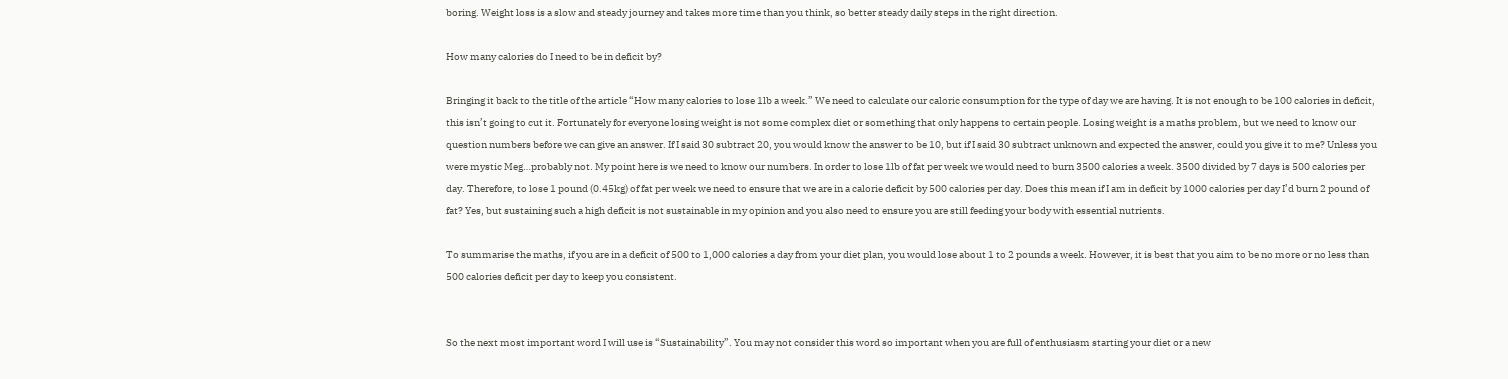boring. Weight loss is a slow and steady journey and takes more time than you think, so better steady daily steps in the right direction.

How many calories do I need to be in deficit by?

Bringing it back to the title of the article “How many calories to lose 1lb a week.” We need to calculate our caloric consumption for the type of day we are having. It is not enough to be 100 calories in deficit, this isn’t going to cut it. Fortunately for everyone losing weight is not some complex diet or something that only happens to certain people. Losing weight is a maths problem, but we need to know our question numbers before we can give an answer. If I said 30 subtract 20, you would know the answer to be 10, but if I said 30 subtract unknown and expected the answer, could you give it to me? Unless you were mystic Meg…probably not. My point here is we need to know our numbers. In order to lose 1lb of fat per week we would need to burn 3500 calories a week. 3500 divided by 7 days is 500 calories per day. Therefore, to lose 1 pound (0.45kg) of fat per week we need to ensure that we are in a calorie deficit by 500 calories per day. Does this mean if I am in deficit by 1000 calories per day I’d burn 2 pound of fat? Yes, but sustaining such a high deficit is not sustainable in my opinion and you also need to ensure you are still feeding your body with essential nutrients.

To summarise the maths, if you are in a deficit of 500 to 1,000 calories a day from your diet plan, you would lose about 1 to 2 pounds a week. However, it is best that you aim to be no more or no less than 500 calories deficit per day to keep you consistent.


So the next most important word I will use is “Sustainability”. You may not consider this word so important when you are full of enthusiasm starting your diet or a new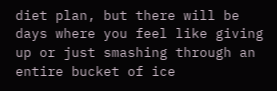diet plan, but there will be days where you feel like giving up or just smashing through an entire bucket of ice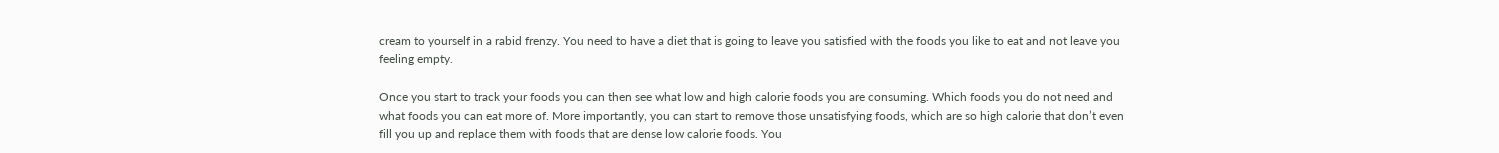cream to yourself in a rabid frenzy. You need to have a diet that is going to leave you satisfied with the foods you like to eat and not leave you feeling empty.

Once you start to track your foods you can then see what low and high calorie foods you are consuming. Which foods you do not need and what foods you can eat more of. More importantly, you can start to remove those unsatisfying foods, which are so high calorie that don’t even fill you up and replace them with foods that are dense low calorie foods. You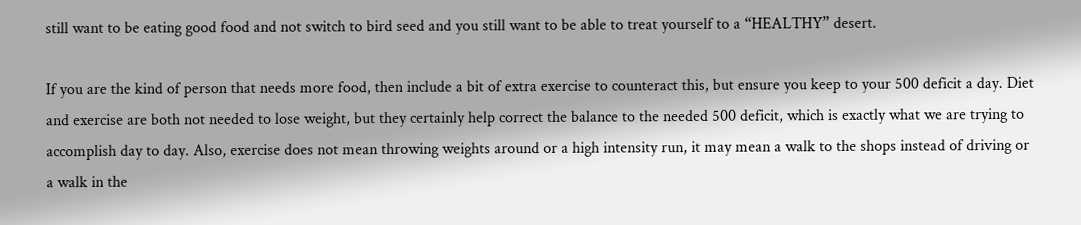still want to be eating good food and not switch to bird seed and you still want to be able to treat yourself to a “HEALTHY” desert.

If you are the kind of person that needs more food, then include a bit of extra exercise to counteract this, but ensure you keep to your 500 deficit a day. Diet and exercise are both not needed to lose weight, but they certainly help correct the balance to the needed 500 deficit, which is exactly what we are trying to accomplish day to day. Also, exercise does not mean throwing weights around or a high intensity run, it may mean a walk to the shops instead of driving or a walk in the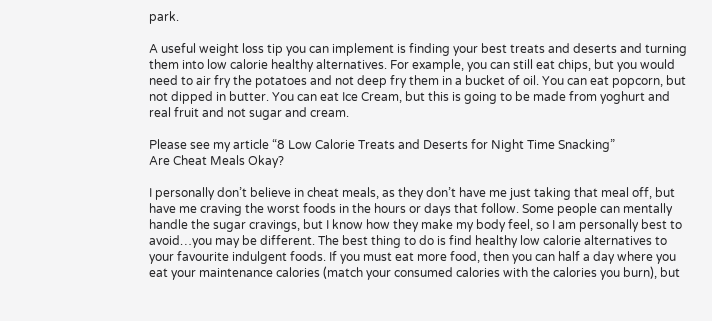park.

A useful weight loss tip you can implement is finding your best treats and deserts and turning them into low calorie healthy alternatives. For example, you can still eat chips, but you would need to air fry the potatoes and not deep fry them in a bucket of oil. You can eat popcorn, but not dipped in butter. You can eat Ice Cream, but this is going to be made from yoghurt and real fruit and not sugar and cream.

Please see my article “8 Low Calorie Treats and Deserts for Night Time Snacking”
Are Cheat Meals Okay?

I personally don’t believe in cheat meals, as they don’t have me just taking that meal off, but have me craving the worst foods in the hours or days that follow. Some people can mentally handle the sugar cravings, but I know how they make my body feel, so I am personally best to avoid…you may be different. The best thing to do is find healthy low calorie alternatives to your favourite indulgent foods. If you must eat more food, then you can half a day where you eat your maintenance calories (match your consumed calories with the calories you burn), but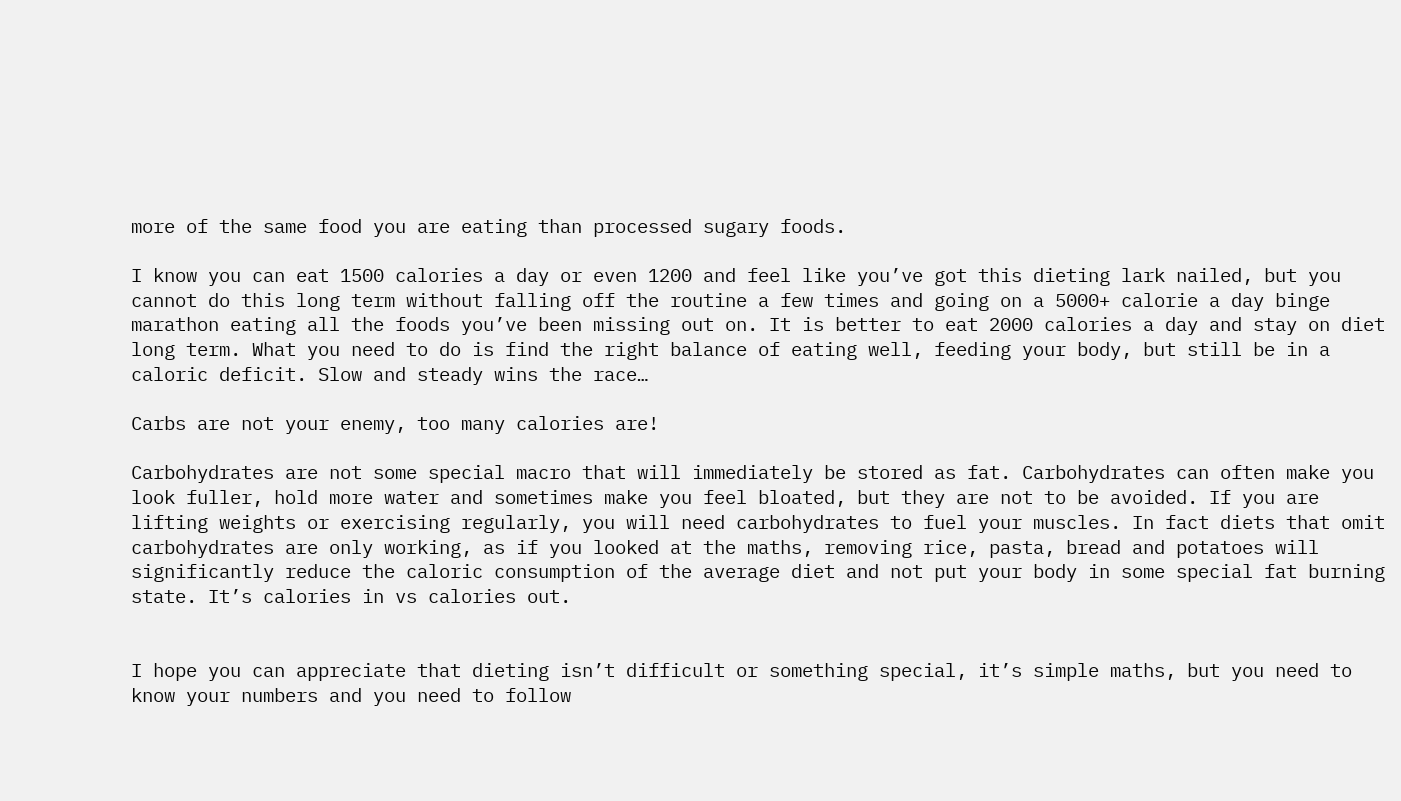more of the same food you are eating than processed sugary foods.

I know you can eat 1500 calories a day or even 1200 and feel like you’ve got this dieting lark nailed, but you cannot do this long term without falling off the routine a few times and going on a 5000+ calorie a day binge marathon eating all the foods you’ve been missing out on. It is better to eat 2000 calories a day and stay on diet long term. What you need to do is find the right balance of eating well, feeding your body, but still be in a caloric deficit. Slow and steady wins the race…

Carbs are not your enemy, too many calories are!

Carbohydrates are not some special macro that will immediately be stored as fat. Carbohydrates can often make you look fuller, hold more water and sometimes make you feel bloated, but they are not to be avoided. If you are lifting weights or exercising regularly, you will need carbohydrates to fuel your muscles. In fact diets that omit carbohydrates are only working, as if you looked at the maths, removing rice, pasta, bread and potatoes will significantly reduce the caloric consumption of the average diet and not put your body in some special fat burning state. It’s calories in vs calories out.


I hope you can appreciate that dieting isn’t difficult or something special, it’s simple maths, but you need to know your numbers and you need to follow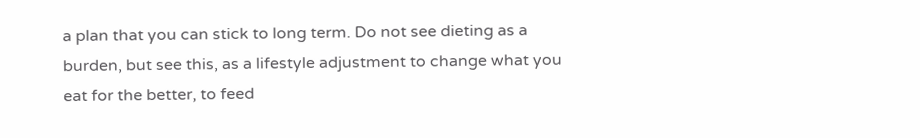a plan that you can stick to long term. Do not see dieting as a burden, but see this, as a lifestyle adjustment to change what you eat for the better, to feed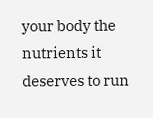your body the nutrients it deserves to run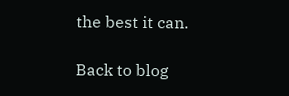the best it can.

Back to blog